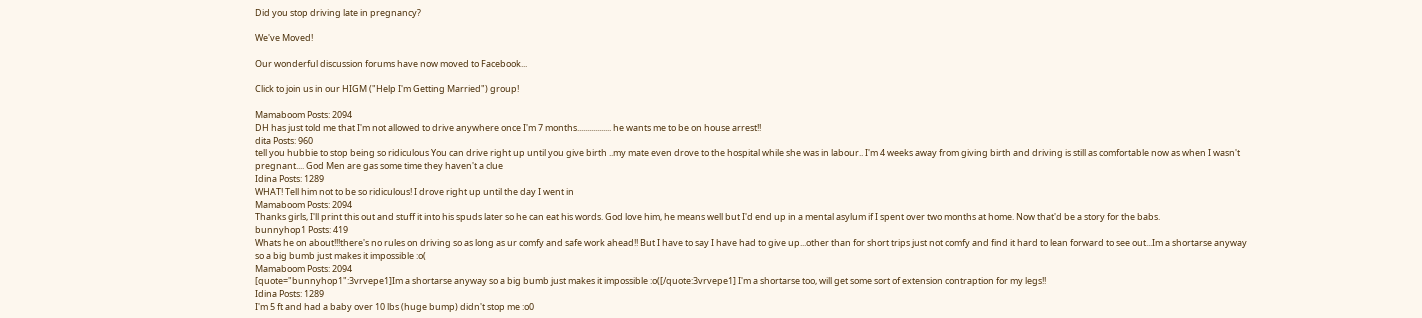Did you stop driving late in pregnancy?

We've Moved!

Our wonderful discussion forums have now moved to Facebook...

Click to join us in our HIGM ("Help I'm Getting Married") group!

Mamaboom Posts: 2094
DH has just told me that I'm not allowed to drive anywhere once I'm 7 months................. he wants me to be on house arrest!!
dita Posts: 960
tell you hubbie to stop being so ridiculous You can drive right up until you give birth ..my mate even drove to the hospital while she was in labour.. I'm 4 weeks away from giving birth and driving is still as comfortable now as when I wasn't pregnant.... God Men are gas some time they haven't a clue
Idina Posts: 1289
WHAT! Tell him not to be so ridiculous! I drove right up until the day I went in
Mamaboom Posts: 2094
Thanks girls, I'll print this out and stuff it into his spuds later so he can eat his words. God love him, he means well but I'd end up in a mental asylum if I spent over two months at home. Now that'd be a story for the babs.
bunnyhop1 Posts: 419
Whats he on about!!!there's no rules on driving so as long as ur comfy and safe work ahead!! But I have to say I have had to give up...other than for short trips just not comfy and find it hard to lean forward to see out...Im a shortarse anyway so a big bumb just makes it impossible :o(
Mamaboom Posts: 2094
[quote="bunnyhop1":3vrvepe1]Im a shortarse anyway so a big bumb just makes it impossible :o([/quote:3vrvepe1] I'm a shortarse too, will get some sort of extension contraption for my legs!!
Idina Posts: 1289
I'm 5 ft and had a baby over 10 lbs (huge bump) didn't stop me :o0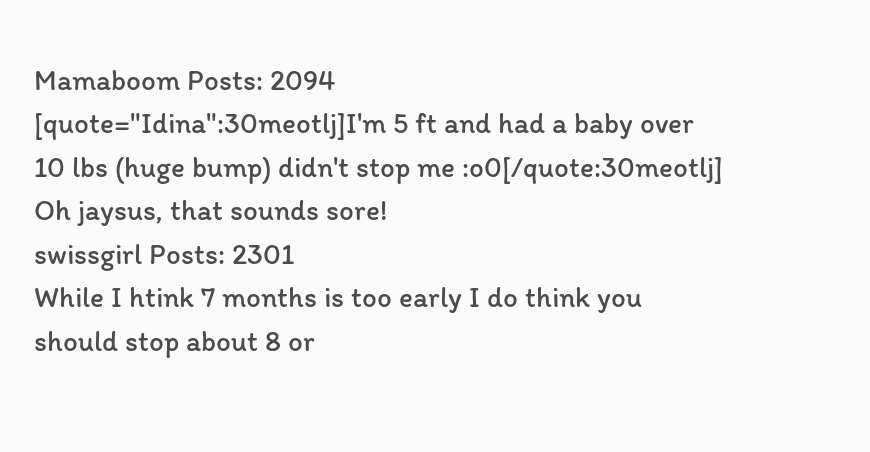Mamaboom Posts: 2094
[quote="Idina":30meotlj]I'm 5 ft and had a baby over 10 lbs (huge bump) didn't stop me :o0[/quote:30meotlj] Oh jaysus, that sounds sore!
swissgirl Posts: 2301
While I htink 7 months is too early I do think you should stop about 8 or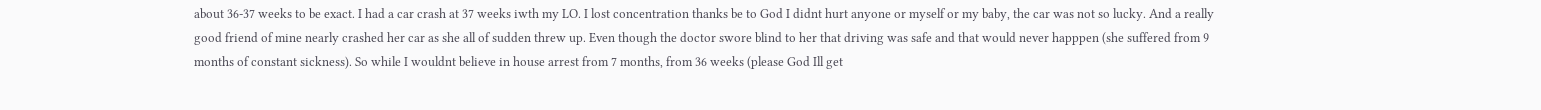about 36-37 weeks to be exact. I had a car crash at 37 weeks iwth my LO. I lost concentration thanks be to God I didnt hurt anyone or myself or my baby, the car was not so lucky. And a really good friend of mine nearly crashed her car as she all of sudden threw up. Even though the doctor swore blind to her that driving was safe and that would never happpen (she suffered from 9 months of constant sickness). So while I wouldnt believe in house arrest from 7 months, from 36 weeks (please God Ill get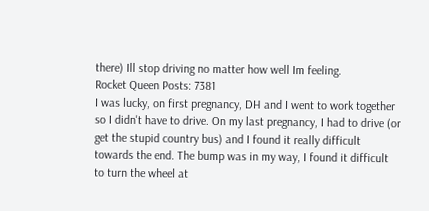there) Ill stop driving no matter how well Im feeling.
Rocket Queen Posts: 7381
I was lucky, on first pregnancy, DH and I went to work together so I didn't have to drive. On my last pregnancy, I had to drive (or get the stupid country bus) and I found it really difficult towards the end. The bump was in my way, I found it difficult to turn the wheel at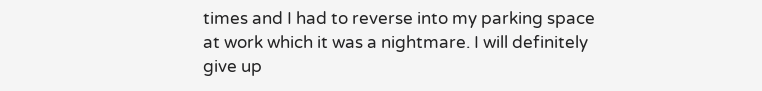times and I had to reverse into my parking space at work which it was a nightmare. I will definitely give up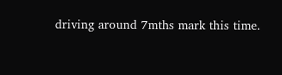driving around 7mths mark this time.